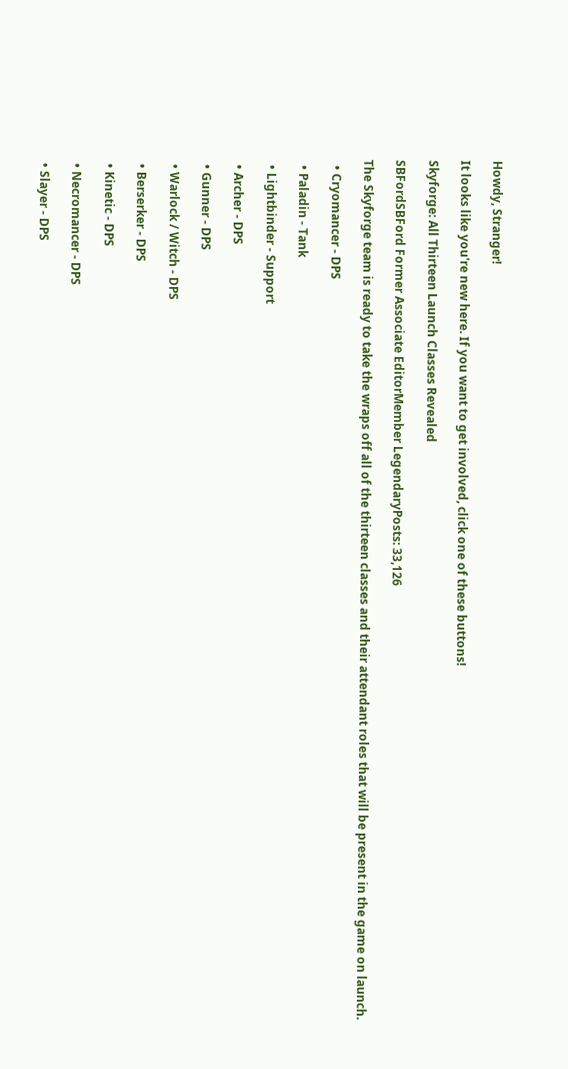Howdy, Stranger!

It looks like you're new here. If you want to get involved, click one of these buttons!

Skyforge: All Thirteen Launch Classes Revealed

SBFordSBFord Former Associate EditorMember LegendaryPosts: 33,126

The Skyforge team is ready to take the wraps off all of the thirteen classes and their attendant roles that will be present in the game on launch.

  • Cryomancer - DPS

  • Paladin - Tank

  • Lightbinder - Support

  • Archer - DPS

  • Gunner - DPS

  • Warlock / Witch - DPS

  • Berserker - DPS

  • Kinetic - DPS

  • Necromancer - DPS

  • Slayer - DPS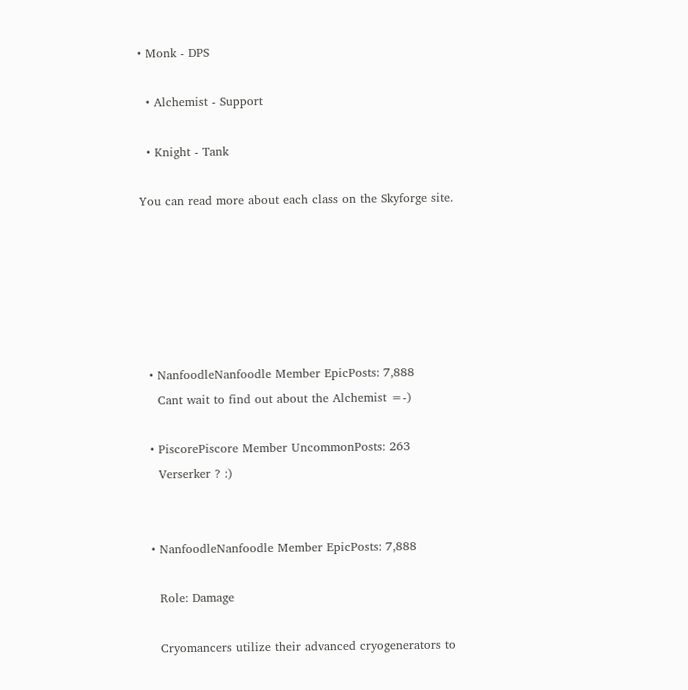• Monk - DPS

  • Alchemist - Support

  • Knight - Tank

You can read more about each class on the Skyforge site.






  • NanfoodleNanfoodle Member EpicPosts: 7,888
    Cant wait to find out about the Alchemist =-)

  • PiscorePiscore Member UncommonPosts: 263
    Verserker ? :)


  • NanfoodleNanfoodle Member EpicPosts: 7,888

    Role: Damage

    Cryomancers utilize their advanced cryogenerators to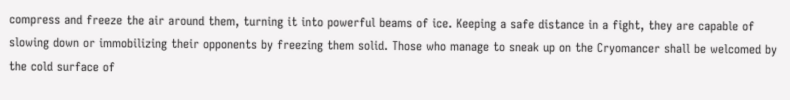compress and freeze the air around them, turning it into powerful beams of ice. Keeping a safe distance in a fight, they are capable of slowing down or immobilizing their opponents by freezing them solid. Those who manage to sneak up on the Cryomancer shall be welcomed by the cold surface of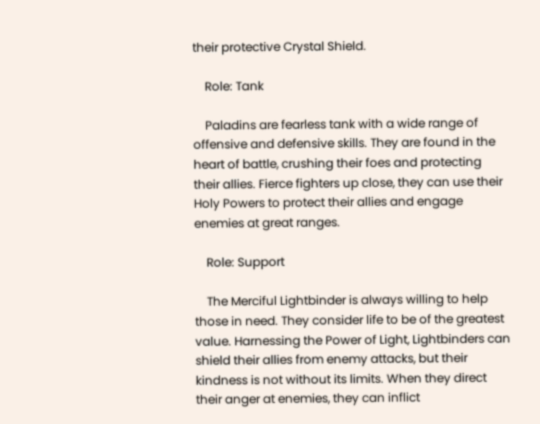their protective Crystal Shield.

    Role: Tank

    Paladins are fearless tank with a wide range of offensive and defensive skills. They are found in the heart of battle, crushing their foes and protecting their allies. Fierce fighters up close, they can use their Holy Powers to protect their allies and engage enemies at great ranges.

    Role: Support

    The Merciful Lightbinder is always willing to help those in need. They consider life to be of the greatest value. Harnessing the Power of Light, Lightbinders can shield their allies from enemy attacks, but their kindness is not without its limits. When they direct their anger at enemies, they can inflict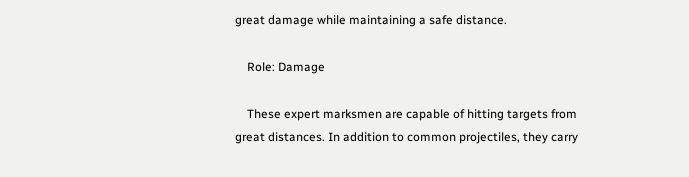great damage while maintaining a safe distance.

    Role: Damage

    These expert marksmen are capable of hitting targets from great distances. In addition to common projectiles, they carry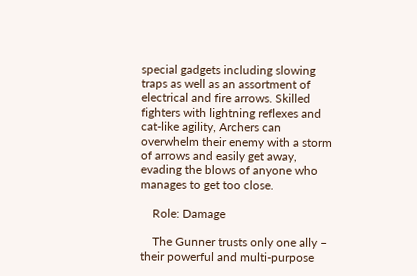special gadgets including slowing traps as well as an assortment of electrical and fire arrows. Skilled fighters with lightning reflexes and cat-like agility, Archers can overwhelm their enemy with a storm of arrows and easily get away, evading the blows of anyone who manages to get too close.

    Role: Damage

    The Gunner trusts only one ally – their powerful and multi-purpose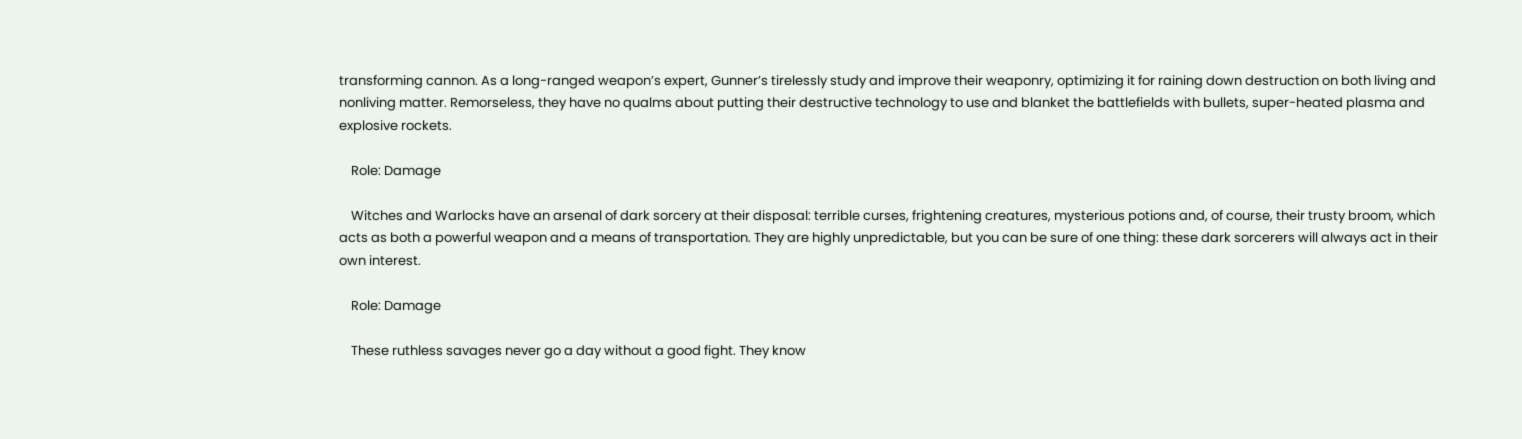transforming cannon. As a long-ranged weapon’s expert, Gunner’s tirelessly study and improve their weaponry, optimizing it for raining down destruction on both living and nonliving matter. Remorseless, they have no qualms about putting their destructive technology to use and blanket the battlefields with bullets, super-heated plasma and explosive rockets.

    Role: Damage

    Witches and Warlocks have an arsenal of dark sorcery at their disposal: terrible curses, frightening creatures, mysterious potions and, of course, their trusty broom, which acts as both a powerful weapon and a means of transportation. They are highly unpredictable, but you can be sure of one thing: these dark sorcerers will always act in their own interest.

    Role: Damage

    These ruthless savages never go a day without a good fight. They know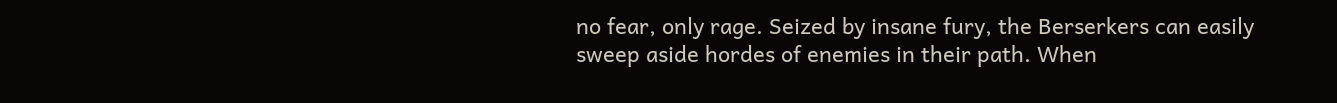no fear, only rage. Seized by insane fury, the Berserkers can easily sweep aside hordes of enemies in their path. When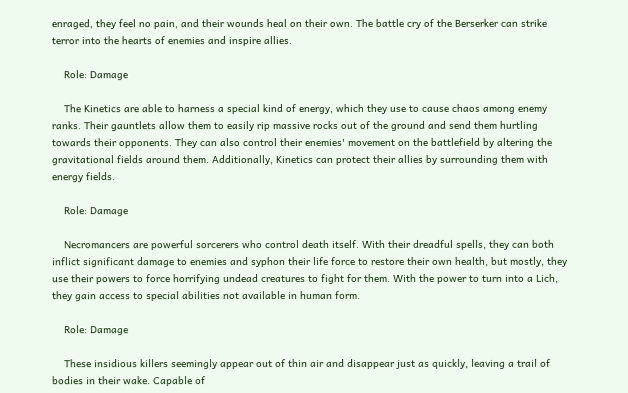enraged, they feel no pain, and their wounds heal on their own. The battle cry of the Berserker can strike terror into the hearts of enemies and inspire allies.

    Role: Damage

    The Kinetics are able to harness a special kind of energy, which they use to cause chaos among enemy ranks. Their gauntlets allow them to easily rip massive rocks out of the ground and send them hurtling towards their opponents. They can also control their enemies' movement on the battlefield by altering the gravitational fields around them. Additionally, Kinetics can protect their allies by surrounding them with energy fields.

    Role: Damage

    Necromancers are powerful sorcerers who control death itself. With their dreadful spells, they can both inflict significant damage to enemies and syphon their life force to restore their own health, but mostly, they use their powers to force horrifying undead creatures to fight for them. With the power to turn into a Lich, they gain access to special abilities not available in human form.

    Role: Damage

    These insidious killers seemingly appear out of thin air and disappear just as quickly, leaving a trail of bodies in their wake. Capable of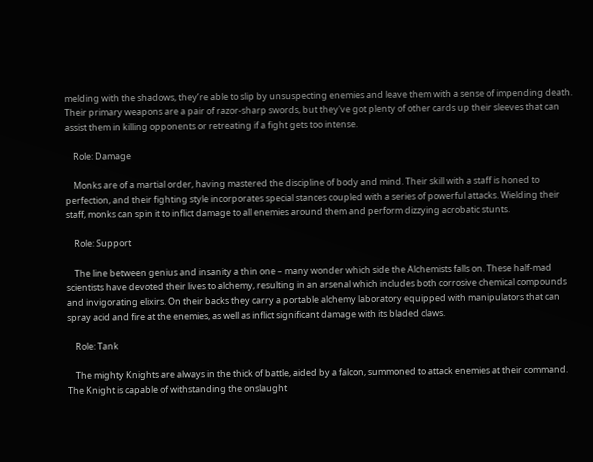melding with the shadows, they’re able to slip by unsuspecting enemies and leave them with a sense of impending death. Their primary weapons are a pair of razor-sharp swords, but they've got plenty of other cards up their sleeves that can assist them in killing opponents or retreating if a fight gets too intense.

    Role: Damage

    Monks are of a martial order, having mastered the discipline of body and mind. Their skill with a staff is honed to perfection, and their fighting style incorporates special stances coupled with a series of powerful attacks. Wielding their staff, monks can spin it to inflict damage to all enemies around them and perform dizzying acrobatic stunts.

    Role: Support

    The line between genius and insanity a thin one – many wonder which side the Alchemists falls on. These half-mad scientists have devoted their lives to alchemy, resulting in an arsenal which includes both corrosive chemical compounds and invigorating elixirs. On their backs they carry a portable alchemy laboratory equipped with manipulators that can spray acid and fire at the enemies, as well as inflict significant damage with its bladed claws.

    Role: Tank

    The mighty Knights are always in the thick of battle, aided by a falcon, summoned to attack enemies at their command. The Knight is capable of withstanding the onslaught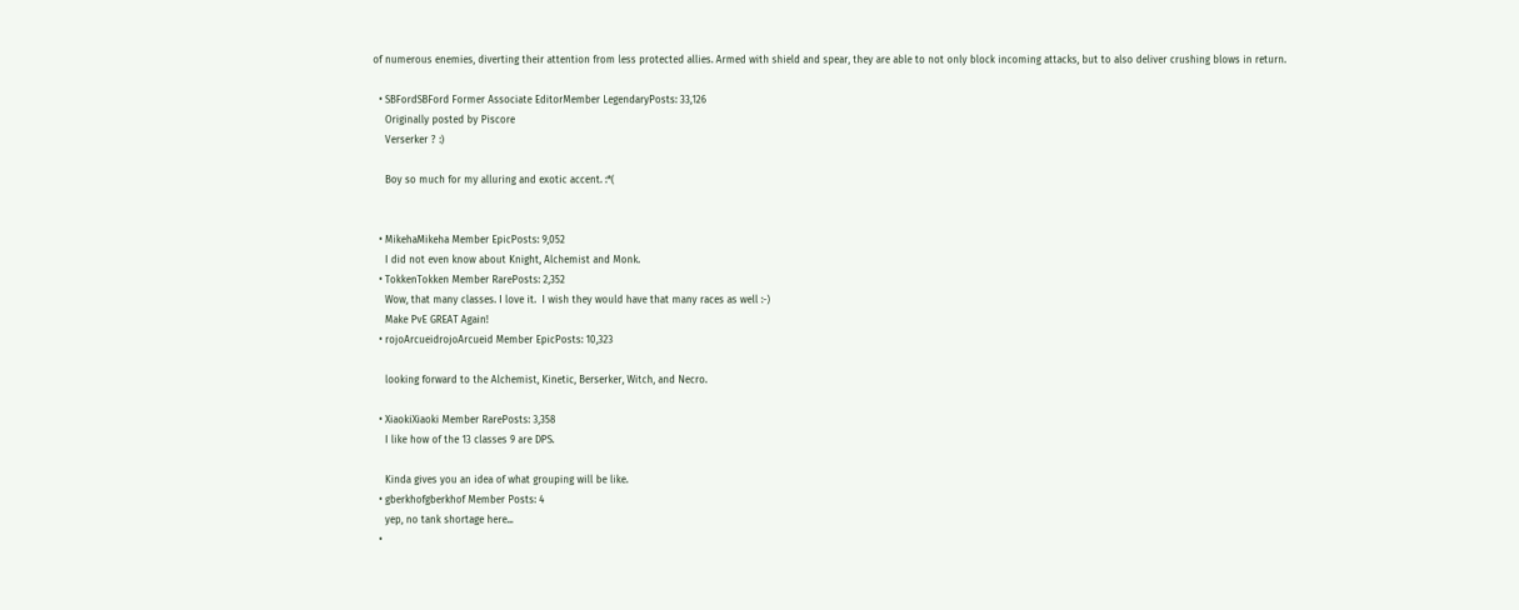of numerous enemies, diverting their attention from less protected allies. Armed with shield and spear, they are able to not only block incoming attacks, but to also deliver crushing blows in return.

  • SBFordSBFord Former Associate EditorMember LegendaryPosts: 33,126
    Originally posted by Piscore
    Verserker ? :)

    Boy so much for my alluring and exotic accent. :*(


  • MikehaMikeha Member EpicPosts: 9,052
    I did not even know about Knight, Alchemist and Monk.
  • TokkenTokken Member RarePosts: 2,352
    Wow, that many classes. I love it.  I wish they would have that many races as well :-)
    Make PvE GREAT Again!
  • rojoArcueidrojoArcueid Member EpicPosts: 10,323

    looking forward to the Alchemist, Kinetic, Berserker, Witch, and Necro.

  • XiaokiXiaoki Member RarePosts: 3,358
    I like how of the 13 classes 9 are DPS.

    Kinda gives you an idea of what grouping will be like.
  • gberkhofgberkhof Member Posts: 4
    yep, no tank shortage here...
  •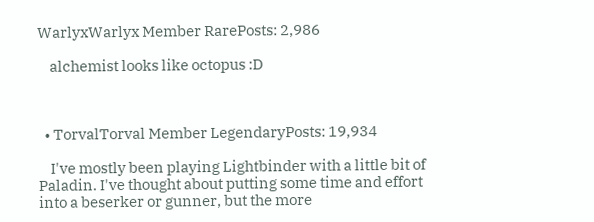WarlyxWarlyx Member RarePosts: 2,986

    alchemist looks like octopus :D



  • TorvalTorval Member LegendaryPosts: 19,934

    I've mostly been playing Lightbinder with a little bit of Paladin. I've thought about putting some time and effort into a beserker or gunner, but the more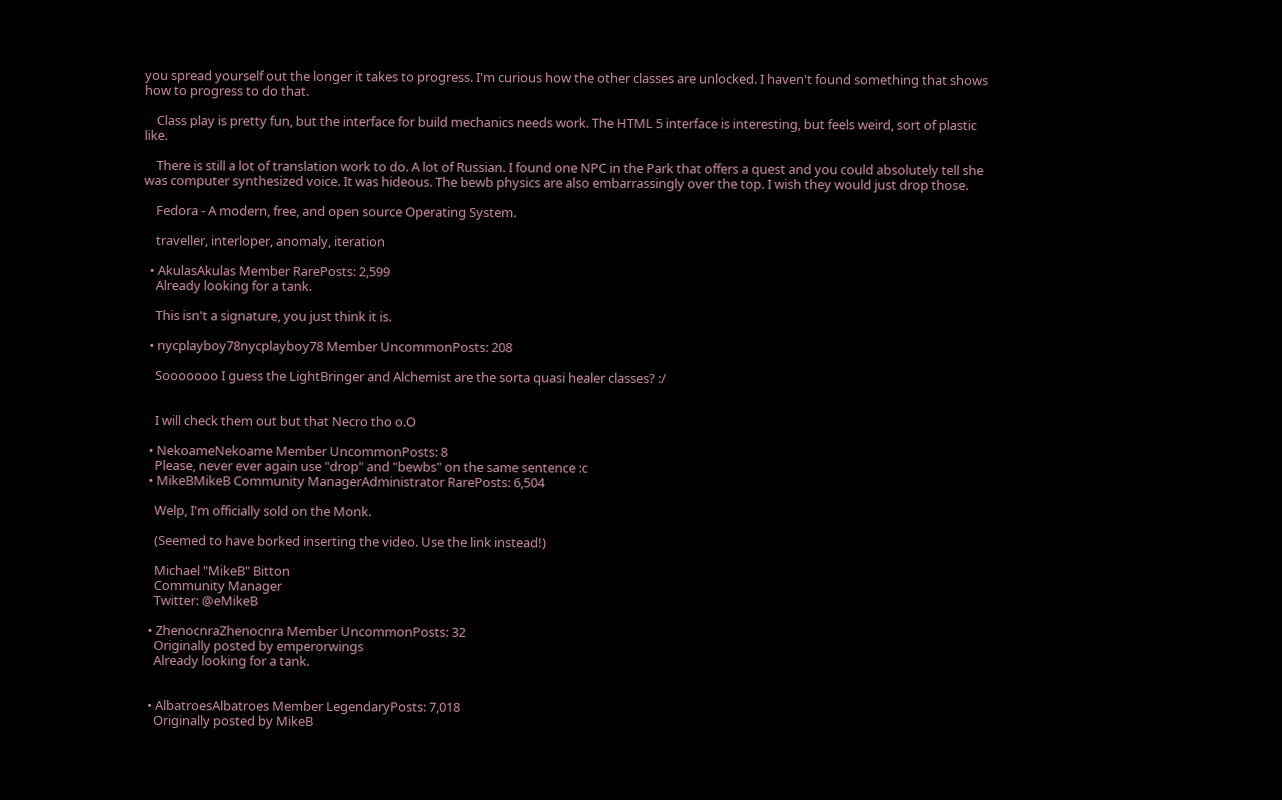you spread yourself out the longer it takes to progress. I'm curious how the other classes are unlocked. I haven't found something that shows how to progress to do that.

    Class play is pretty fun, but the interface for build mechanics needs work. The HTML 5 interface is interesting, but feels weird, sort of plastic like.

    There is still a lot of translation work to do. A lot of Russian. I found one NPC in the Park that offers a quest and you could absolutely tell she was computer synthesized voice. It was hideous. The bewb physics are also embarrassingly over the top. I wish they would just drop those.

    Fedora - A modern, free, and open source Operating System.

    traveller, interloper, anomaly, iteration

  • AkulasAkulas Member RarePosts: 2,599
    Already looking for a tank.

    This isn't a signature, you just think it is.

  • nycplayboy78nycplayboy78 Member UncommonPosts: 208

    Sooooooo I guess the LightBringer and Alchemist are the sorta quasi healer classes? :/


    I will check them out but that Necro tho o.O

  • NekoameNekoame Member UncommonPosts: 8
    Please, never ever again use "drop" and "bewbs" on the same sentence :c
  • MikeBMikeB Community ManagerAdministrator RarePosts: 6,504

    Welp, I'm officially sold on the Monk.

    (Seemed to have borked inserting the video. Use the link instead!)

    Michael "MikeB" Bitton
    Community Manager
    Twitter: @eMikeB

  • ZhenocnraZhenocnra Member UncommonPosts: 32
    Originally posted by emperorwings
    Already looking for a tank.


  • AlbatroesAlbatroes Member LegendaryPosts: 7,018
    Originally posted by MikeB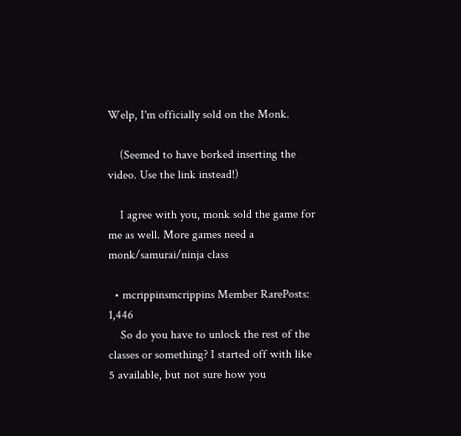Welp, I'm officially sold on the Monk.

    (Seemed to have borked inserting the video. Use the link instead!)

    I agree with you, monk sold the game for me as well. More games need a monk/samurai/ninja class

  • mcrippinsmcrippins Member RarePosts: 1,446
    So do you have to unlock the rest of the classes or something? I started off with like 5 available, but not sure how you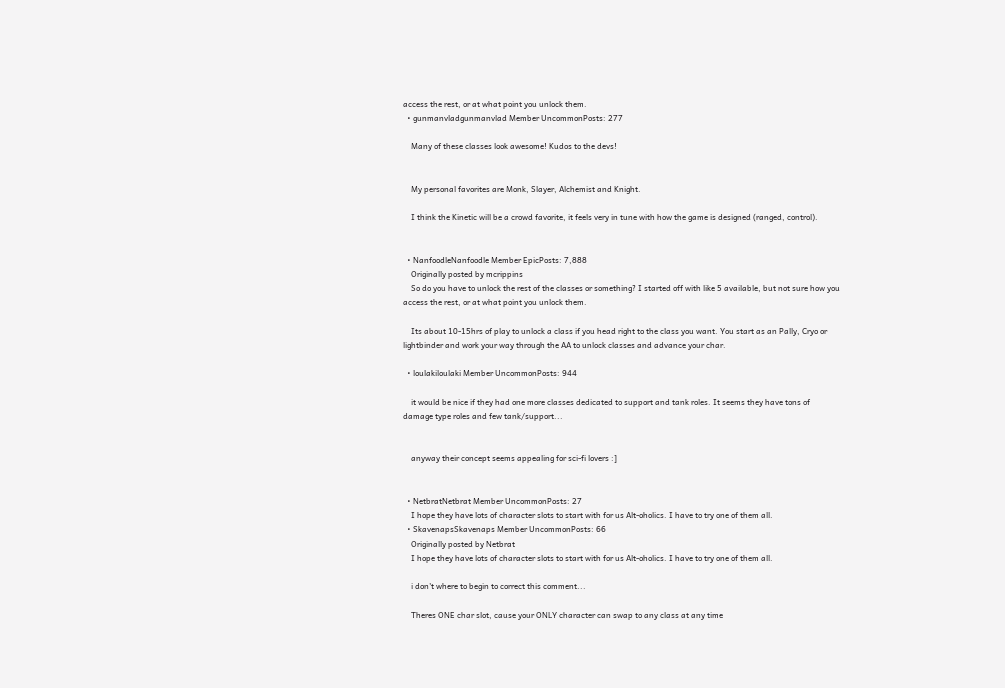access the rest, or at what point you unlock them.
  • gunmanvladgunmanvlad Member UncommonPosts: 277

    Many of these classes look awesome! Kudos to the devs!


    My personal favorites are Monk, Slayer, Alchemist and Knight.

    I think the Kinetic will be a crowd favorite, it feels very in tune with how the game is designed (ranged, control).


  • NanfoodleNanfoodle Member EpicPosts: 7,888
    Originally posted by mcrippins
    So do you have to unlock the rest of the classes or something? I started off with like 5 available, but not sure how you access the rest, or at what point you unlock them.

    Its about 10-15hrs of play to unlock a class if you head right to the class you want. You start as an Pally, Cryo or lightbinder and work your way through the AA to unlock classes and advance your char.

  • loulakiloulaki Member UncommonPosts: 944

    it would be nice if they had one more classes dedicated to support and tank roles. It seems they have tons of damage type roles and few tank/support...


    anyway their concept seems appealing for sci-fi lovers :]


  • NetbratNetbrat Member UncommonPosts: 27
    I hope they have lots of character slots to start with for us Alt-oholics. I have to try one of them all.
  • SkavenapsSkavenaps Member UncommonPosts: 66
    Originally posted by Netbrat
    I hope they have lots of character slots to start with for us Alt-oholics. I have to try one of them all.

    i don't where to begin to correct this comment...

    Theres ONE char slot, cause your ONLY character can swap to any class at any time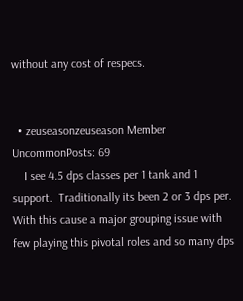without any cost of respecs.


  • zeuseasonzeuseason Member UncommonPosts: 69
    I see 4.5 dps classes per 1 tank and 1 support.  Traditionally its been 2 or 3 dps per.  With this cause a major grouping issue with few playing this pivotal roles and so many dps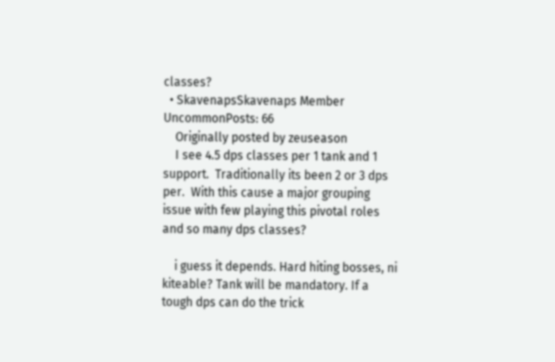classes?
  • SkavenapsSkavenaps Member UncommonPosts: 66
    Originally posted by zeuseason
    I see 4.5 dps classes per 1 tank and 1 support.  Traditionally its been 2 or 3 dps per.  With this cause a major grouping issue with few playing this pivotal roles and so many dps classes?

    i guess it depends. Hard hiting bosses, ni kiteable? Tank will be mandatory. If a tough dps can do the trick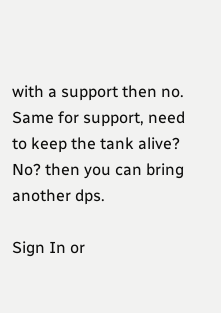with a support then no. Same for support, need to keep the tank alive? No? then you can bring another dps.

Sign In or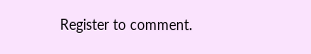Register to comment.